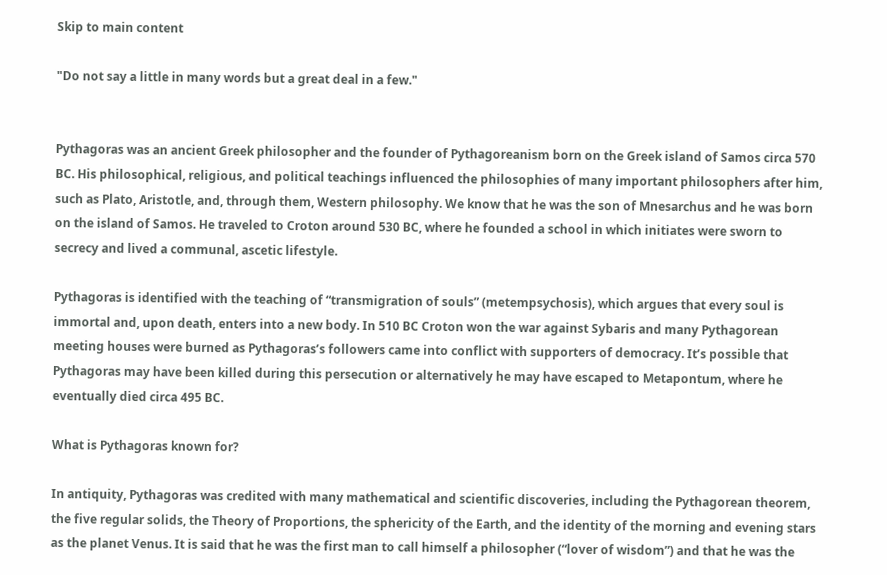Skip to main content

"Do not say a little in many words but a great deal in a few."


Pythagoras was an ancient Greek philosopher and the founder of Pythagoreanism born on the Greek island of Samos circa 570 BC. His philosophical, religious, and political teachings influenced the philosophies of many important philosophers after him, such as Plato, Aristotle, and, through them, Western philosophy. We know that he was the son of Mnesarchus and he was born on the island of Samos. He traveled to Croton around 530 BC, where he founded a school in which initiates were sworn to secrecy and lived a communal, ascetic lifestyle.

Pythagoras is identified with the teaching of “transmigration of souls” (metempsychosis), which argues that every soul is immortal and, upon death, enters into a new body. In 510 BC Croton won the war against Sybaris and many Pythagorean meeting houses were burned as Pythagoras’s followers came into conflict with supporters of democracy. It’s possible that Pythagoras may have been killed during this persecution or alternatively he may have escaped to Metapontum, where he eventually died circa 495 BC.

What is Pythagoras known for?

In antiquity, Pythagoras was credited with many mathematical and scientific discoveries, including the Pythagorean theorem, the five regular solids, the Theory of Proportions, the sphericity of the Earth, and the identity of the morning and evening stars as the planet Venus. It is said that he was the first man to call himself a philosopher (“lover of wisdom”) and that he was the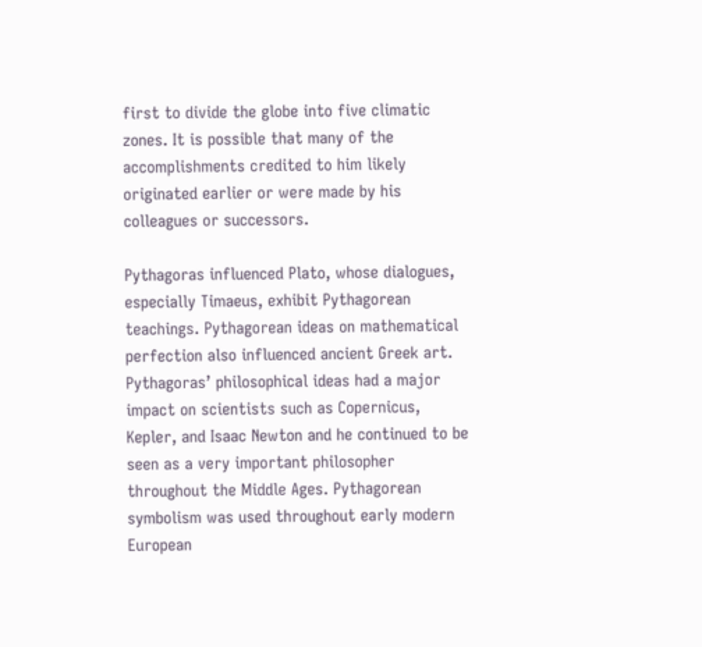first to divide the globe into five climatic zones. It is possible that many of the accomplishments credited to him likely originated earlier or were made by his colleagues or successors.

Pythagoras influenced Plato, whose dialogues, especially Timaeus, exhibit Pythagorean teachings. Pythagorean ideas on mathematical perfection also influenced ancient Greek art.  Pythagoras’ philosophical ideas had a major impact on scientists such as Copernicus, Kepler, and Isaac Newton and he continued to be seen as a very important philosopher throughout the Middle Ages. Pythagorean symbolism was used throughout early modern European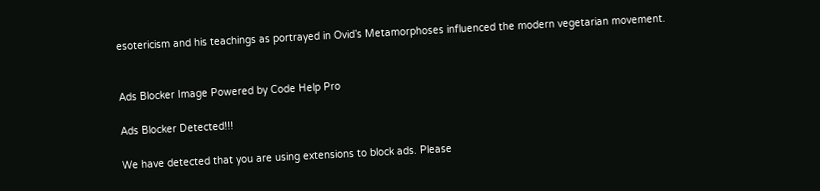esotericism and his teachings as portrayed in Ovid’s Metamorphoses influenced the modern vegetarian movement.


Ads Blocker Image Powered by Code Help Pro

Ads Blocker Detected!!!

We have detected that you are using extensions to block ads. Please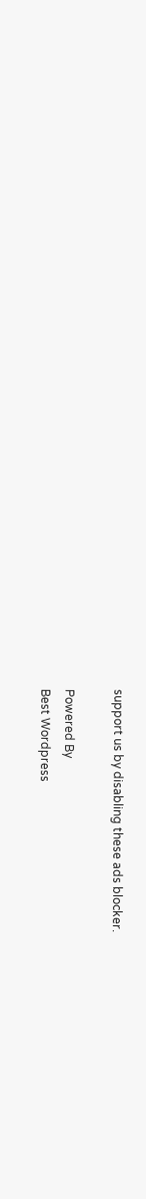support us by disabling these ads blocker.

Powered By
Best Wordpress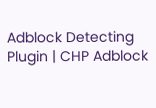Adblock Detecting Plugin | CHP Adblock